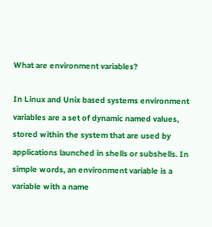What are environment variables?

In Linux and Unix based systems environment variables are a set of dynamic named values, stored within the system that are used by applications launched in shells or subshells. In simple words, an environment variable is a variable with a name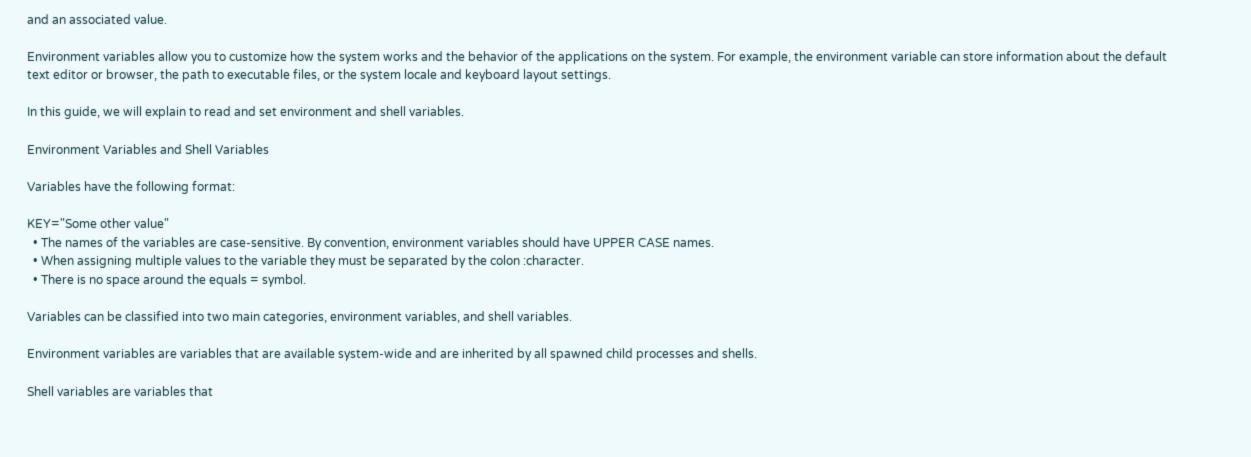and an associated value.

Environment variables allow you to customize how the system works and the behavior of the applications on the system. For example, the environment variable can store information about the default text editor or browser, the path to executable files, or the system locale and keyboard layout settings.

In this guide, we will explain to read and set environment and shell variables.

Environment Variables and Shell Variables

Variables have the following format:

KEY="Some other value"
  • The names of the variables are case-sensitive. By convention, environment variables should have UPPER CASE names.
  • When assigning multiple values to the variable they must be separated by the colon :character.
  • There is no space around the equals = symbol.

Variables can be classified into two main categories, environment variables, and shell variables.

Environment variables are variables that are available system-wide and are inherited by all spawned child processes and shells.

Shell variables are variables that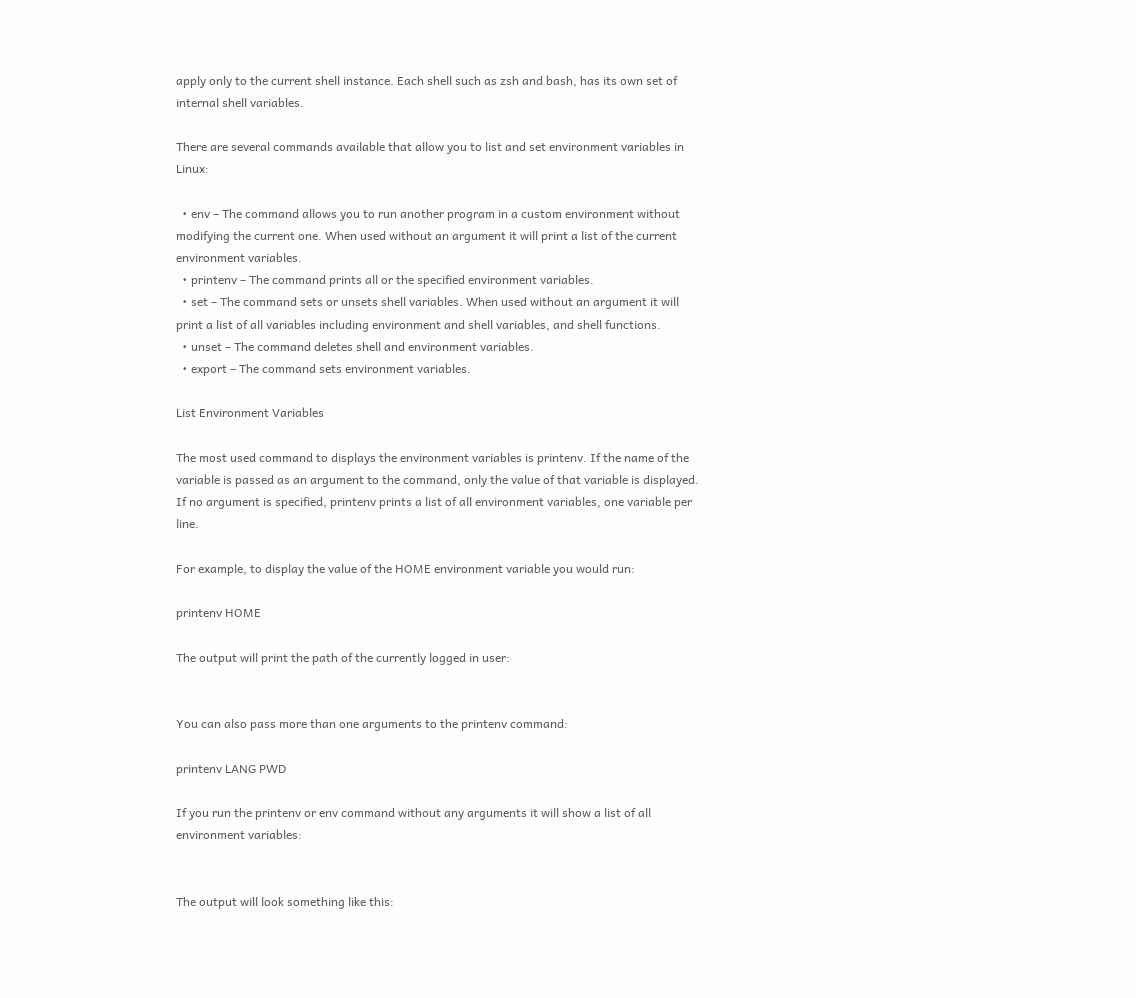apply only to the current shell instance. Each shell such as zsh and bash, has its own set of internal shell variables.

There are several commands available that allow you to list and set environment variables in Linux:

  • env – The command allows you to run another program in a custom environment without modifying the current one. When used without an argument it will print a list of the current environment variables.
  • printenv – The command prints all or the specified environment variables.
  • set – The command sets or unsets shell variables. When used without an argument it will print a list of all variables including environment and shell variables, and shell functions.
  • unset – The command deletes shell and environment variables.
  • export – The command sets environment variables.

List Environment Variables

The most used command to displays the environment variables is printenv. If the name of the variable is passed as an argument to the command, only the value of that variable is displayed. If no argument is specified, printenv prints a list of all environment variables, one variable per line.

For example, to display the value of the HOME environment variable you would run:

printenv HOME

The output will print the path of the currently logged in user:


You can also pass more than one arguments to the printenv command:

printenv LANG PWD

If you run the printenv or env command without any arguments it will show a list of all environment variables:


The output will look something like this: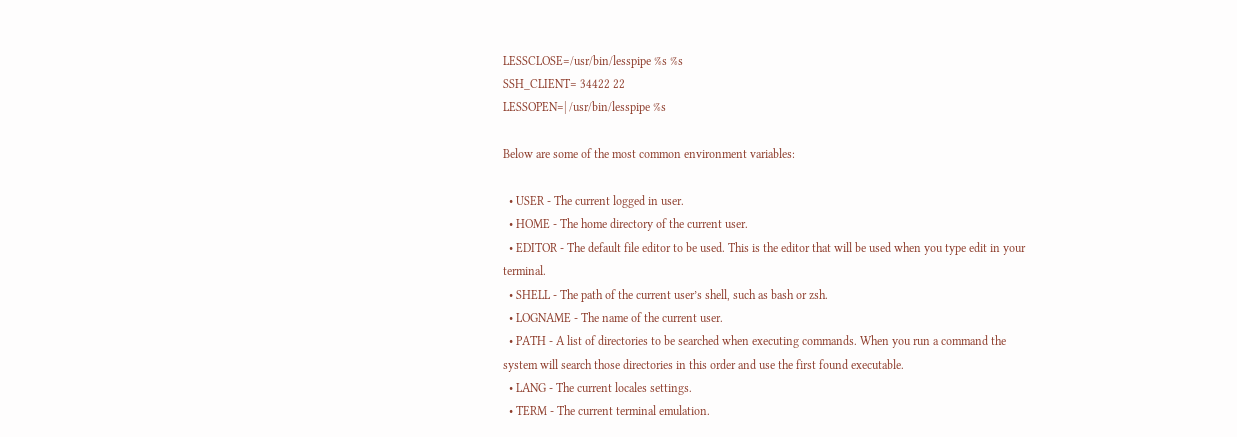LESSCLOSE=/usr/bin/lesspipe %s %s
SSH_CLIENT= 34422 22
LESSOPEN=| /usr/bin/lesspipe %s

Below are some of the most common environment variables:

  • USER - The current logged in user.
  • HOME - The home directory of the current user.
  • EDITOR - The default file editor to be used. This is the editor that will be used when you type edit in your terminal.
  • SHELL - The path of the current user’s shell, such as bash or zsh.
  • LOGNAME - The name of the current user.
  • PATH - A list of directories to be searched when executing commands. When you run a command the system will search those directories in this order and use the first found executable.
  • LANG - The current locales settings.
  • TERM - The current terminal emulation.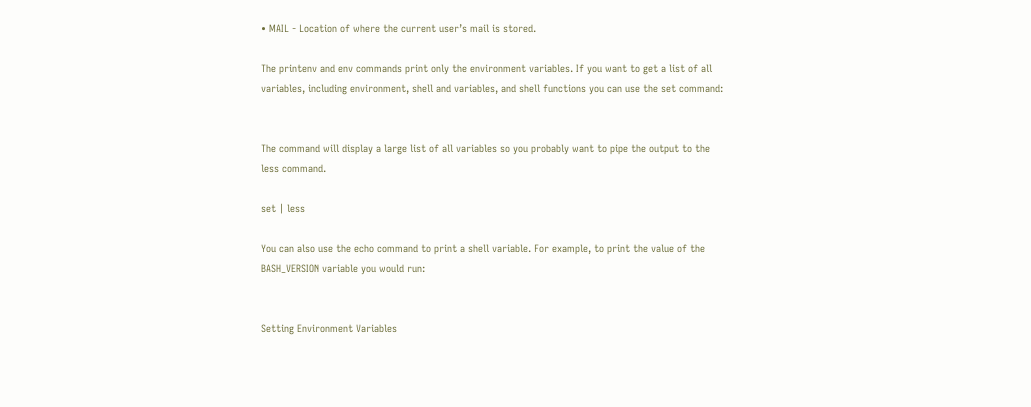• MAIL - Location of where the current user’s mail is stored.

The printenv and env commands print only the environment variables. If you want to get a list of all variables, including environment, shell and variables, and shell functions you can use the set command:


The command will display a large list of all variables so you probably want to pipe the output to the less command.

set | less

You can also use the echo command to print a shell variable. For example, to print the value of the BASH_VERSION variable you would run:


Setting Environment Variables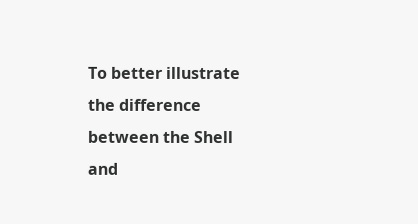To better illustrate the difference between the Shell and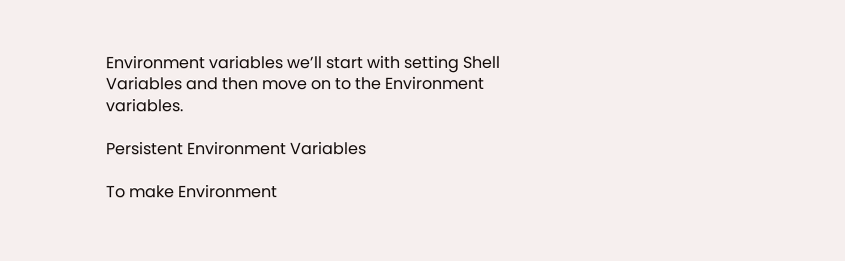Environment variables we’ll start with setting Shell Variables and then move on to the Environment variables.

Persistent Environment Variables

To make Environment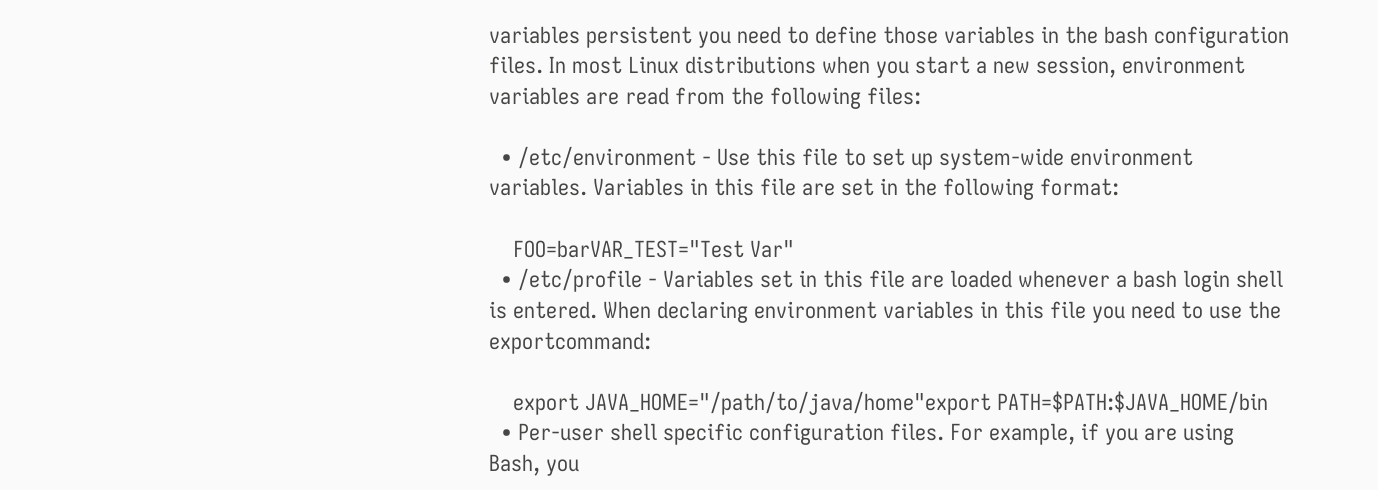variables persistent you need to define those variables in the bash configuration files. In most Linux distributions when you start a new session, environment variables are read from the following files:

  • /etc/environment - Use this file to set up system-wide environment variables. Variables in this file are set in the following format:

    FOO=barVAR_TEST="Test Var"
  • /etc/profile - Variables set in this file are loaded whenever a bash login shell is entered. When declaring environment variables in this file you need to use the exportcommand:

    export JAVA_HOME="/path/to/java/home"export PATH=$PATH:$JAVA_HOME/bin
  • Per-user shell specific configuration files. For example, if you are using Bash, you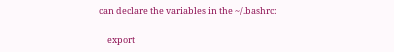can declare the variables in the ~/.bashrc:

    export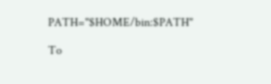PATH="$HOME/bin:$PATH"

To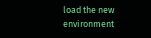load the new environment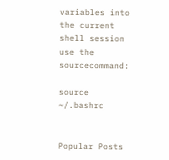variables into the current shell session use the sourcecommand:

source ~/.bashrc


Popular Posts